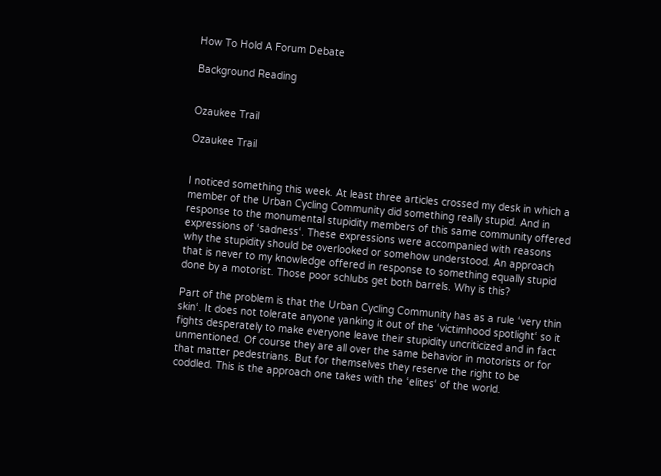How To Hold A Forum Debate

Background Reading


Ozaukee Trail

Ozaukee Trail


I noticed something this week. At least three articles crossed my desk in which a member of the Urban Cycling Community did something really stupid. And in response to the monumental stupidity members of this same community offered expressions of ‘sadness‘. These expressions were accompanied with reasons why the stupidity should be overlooked or somehow understood. An approach that is never to my knowledge offered in response to something equally stupid done by a motorist. Those poor schlubs get both barrels. Why is this?

Part of the problem is that the Urban Cycling Community has as a rule ‘very thin skin‘. It does not tolerate anyone yanking it out of the ‘victimhood spotlight‘ so it fights desperately to make everyone leave their stupidity uncriticized and in fact unmentioned. Of course they are all over the same behavior in motorists or for that matter pedestrians. But for themselves they reserve the right to be coddled. This is the approach one takes with the ‘elites‘ of the world.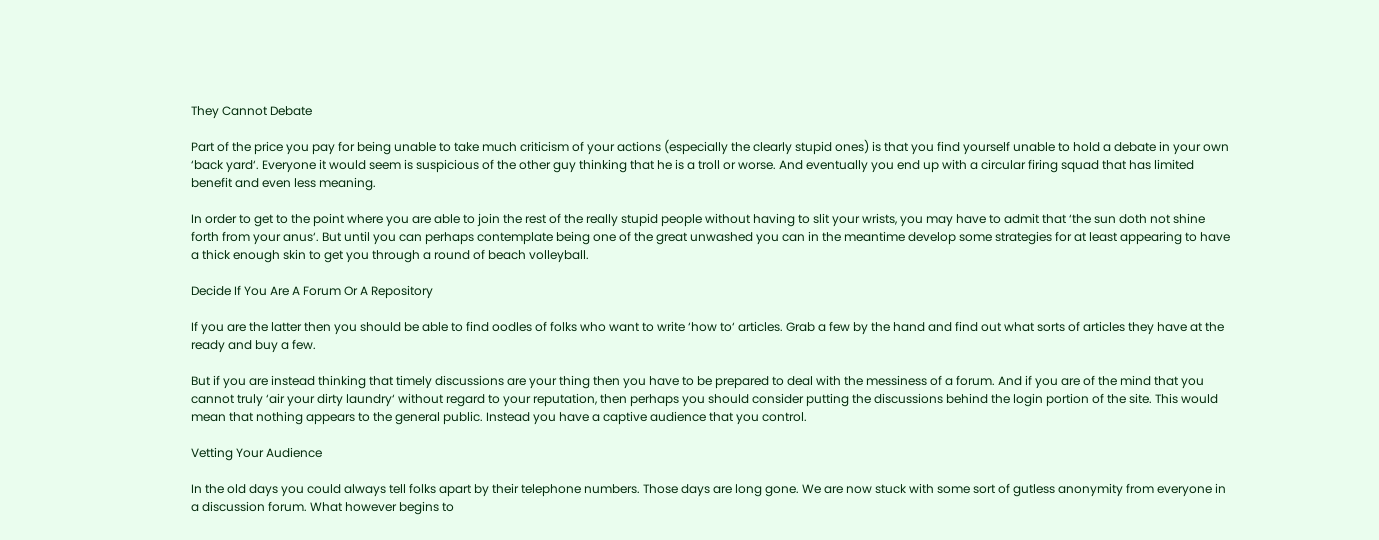They Cannot Debate

Part of the price you pay for being unable to take much criticism of your actions (especially the clearly stupid ones) is that you find yourself unable to hold a debate in your own ‘back yard‘. Everyone it would seem is suspicious of the other guy thinking that he is a troll or worse. And eventually you end up with a circular firing squad that has limited benefit and even less meaning.

In order to get to the point where you are able to join the rest of the really stupid people without having to slit your wrists, you may have to admit that ‘the sun doth not shine forth from your anus‘. But until you can perhaps contemplate being one of the great unwashed you can in the meantime develop some strategies for at least appearing to have a thick enough skin to get you through a round of beach volleyball.

Decide If You Are A Forum Or A Repository

If you are the latter then you should be able to find oodles of folks who want to write ‘how to‘ articles. Grab a few by the hand and find out what sorts of articles they have at the ready and buy a few.

But if you are instead thinking that timely discussions are your thing then you have to be prepared to deal with the messiness of a forum. And if you are of the mind that you cannot truly ‘air your dirty laundry‘ without regard to your reputation, then perhaps you should consider putting the discussions behind the login portion of the site. This would mean that nothing appears to the general public. Instead you have a captive audience that you control.

Vetting Your Audience

In the old days you could always tell folks apart by their telephone numbers. Those days are long gone. We are now stuck with some sort of gutless anonymity from everyone in a discussion forum. What however begins to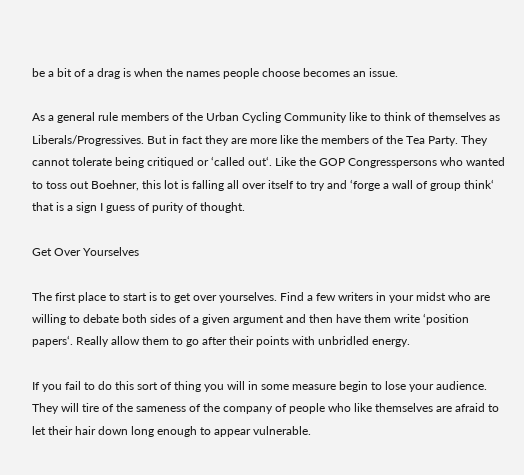be a bit of a drag is when the names people choose becomes an issue.

As a general rule members of the Urban Cycling Community like to think of themselves as Liberals/Progressives. But in fact they are more like the members of the Tea Party. They cannot tolerate being critiqued or ‘called out‘. Like the GOP Congresspersons who wanted to toss out Boehner, this lot is falling all over itself to try and ‘forge a wall of group think‘ that is a sign I guess of purity of thought.

Get Over Yourselves

The first place to start is to get over yourselves. Find a few writers in your midst who are willing to debate both sides of a given argument and then have them write ‘position papers‘. Really allow them to go after their points with unbridled energy.

If you fail to do this sort of thing you will in some measure begin to lose your audience. They will tire of the sameness of the company of people who like themselves are afraid to let their hair down long enough to appear vulnerable.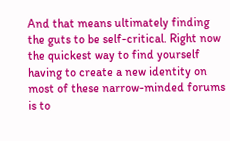And that means ultimately finding the guts to be self-critical. Right now the quickest way to find yourself having to create a new identity on most of these narrow-minded forums is to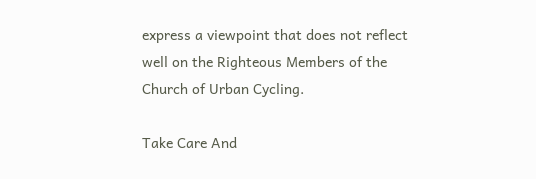express a viewpoint that does not reflect well on the Righteous Members of the Church of Urban Cycling.

Take Care And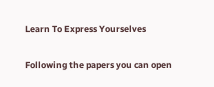Learn To Express Yourselves

Following the papers you can open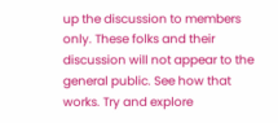up the discussion to members only. These folks and their discussion will not appear to the general public. See how that works. Try and explore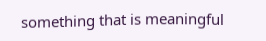something that is meaningful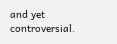and yet controversial.